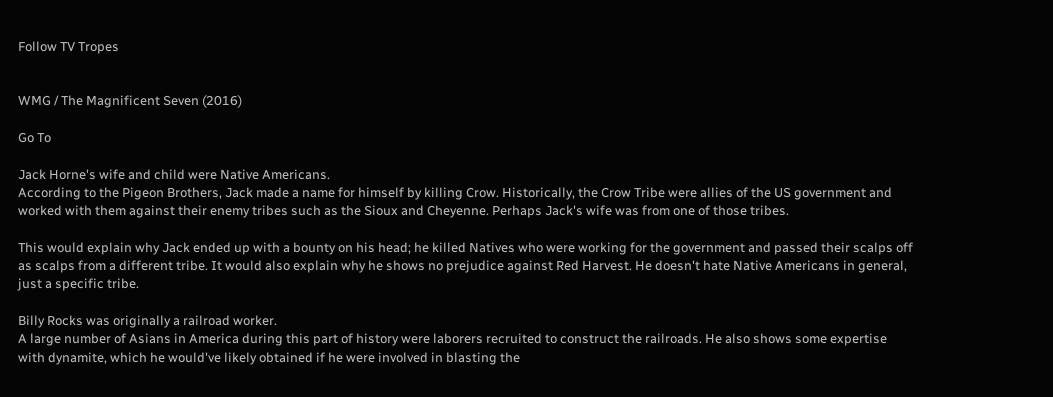Follow TV Tropes


WMG / The Magnificent Seven (2016)

Go To

Jack Horne's wife and child were Native Americans.
According to the Pigeon Brothers, Jack made a name for himself by killing Crow. Historically, the Crow Tribe were allies of the US government and worked with them against their enemy tribes such as the Sioux and Cheyenne. Perhaps Jack's wife was from one of those tribes.

This would explain why Jack ended up with a bounty on his head; he killed Natives who were working for the government and passed their scalps off as scalps from a different tribe. It would also explain why he shows no prejudice against Red Harvest. He doesn't hate Native Americans in general, just a specific tribe.

Billy Rocks was originally a railroad worker.
A large number of Asians in America during this part of history were laborers recruited to construct the railroads. He also shows some expertise with dynamite, which he would've likely obtained if he were involved in blasting the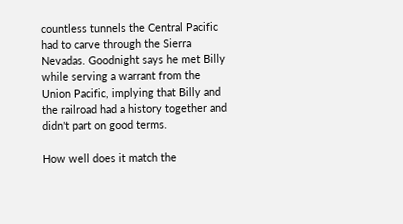countless tunnels the Central Pacific had to carve through the Sierra Nevadas. Goodnight says he met Billy while serving a warrant from the Union Pacific, implying that Billy and the railroad had a history together and didn't part on good terms.

How well does it match the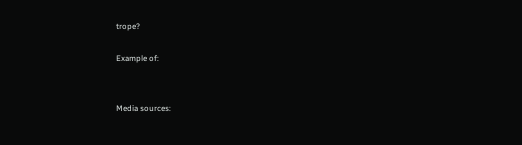trope?

Example of:


Media sources: